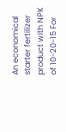An economical starter fertilizer product with NPK of 10-20-15 For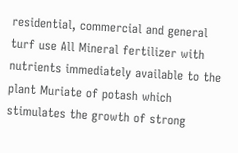residential, commercial and general turf use All Mineral fertilizer with nutrients immediately available to the plant Muriate of potash which stimulates the growth of strong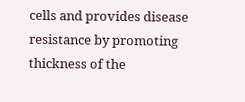cells and provides disease resistance by promoting thickness of the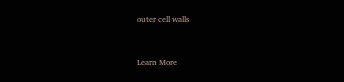outer cell walls


Learn More